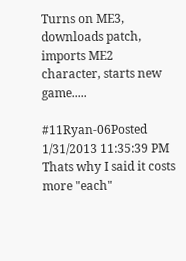Turns on ME3, downloads patch, imports ME2 character, starts new game.....

#11Ryan-06Posted 1/31/2013 11:35:39 PM
Thats why I said it costs more "each"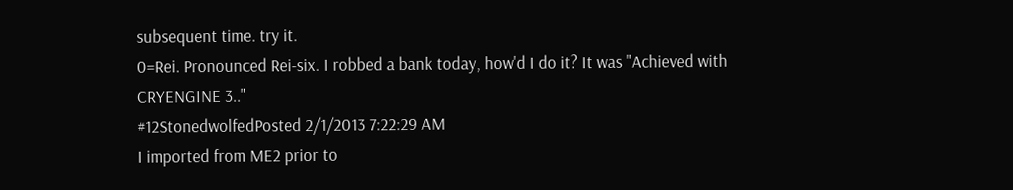subsequent time. try it.
0=Rei. Pronounced Rei-six. I robbed a bank today, how'd I do it? It was "Achieved with CRYENGINE 3.."
#12StonedwolfedPosted 2/1/2013 7:22:29 AM
I imported from ME2 prior to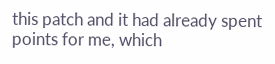this patch and it had already spent points for me, which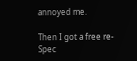annoyed me.

Then I got a free re-Spec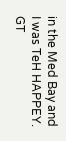in the Med Bay and I was TeH HAPPEY.
GT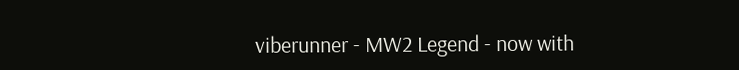viberunner - MW2 Legend - now with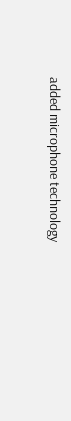added microphone technology